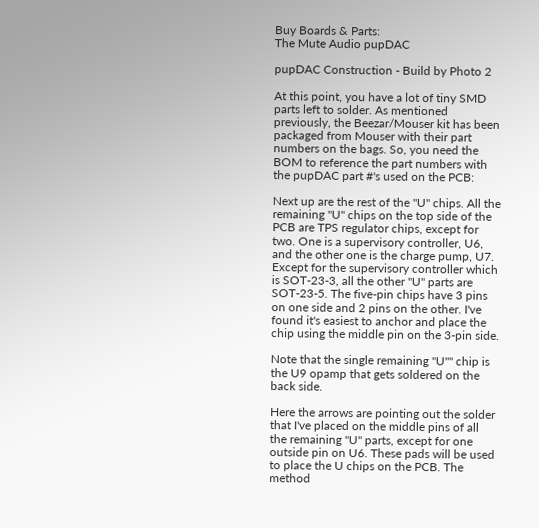Buy Boards & Parts:
The Mute Audio pupDAC

pupDAC Construction - Build by Photo 2

At this point, you have a lot of tiny SMD parts left to solder. As mentioned previously, the Beezar/Mouser kit has been packaged from Mouser with their part numbers on the bags. So, you need the BOM to reference the part numbers with the pupDAC part #'s used on the PCB:

Next up are the rest of the "U" chips. All the remaining "U" chips on the top side of the PCB are TPS regulator chips, except for two. One is a supervisory controller, U6, and the other one is the charge pump, U7. Except for the supervisory controller which is SOT-23-3, all the other "U" parts are SOT-23-5. The five-pin chips have 3 pins on one side and 2 pins on the other. I've found it's easiest to anchor and place the chip using the middle pin on the 3-pin side.

Note that the single remaining "U"" chip is the U9 opamp that gets soldered on the back side.

Here the arrows are pointing out the solder that I've placed on the middle pins of all the remaining "U" parts, except for one outside pin on U6. These pads will be used to place the U chips on the PCB. The method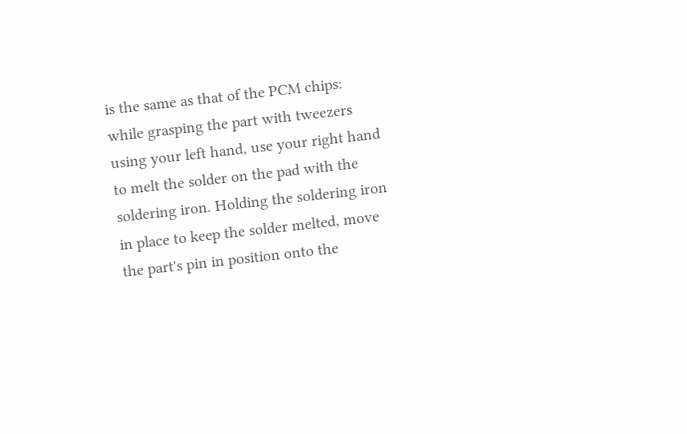is the same as that of the PCM chips: while grasping the part with tweezers using your left hand, use your right hand to melt the solder on the pad with the soldering iron. Holding the soldering iron in place to keep the solder melted, move the part's pin in position onto the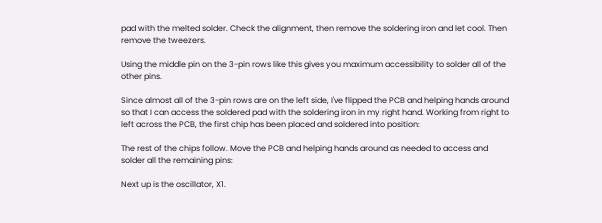pad with the melted solder. Check the alignment, then remove the soldering iron and let cool. Then remove the tweezers.

Using the middle pin on the 3-pin rows like this gives you maximum accessibility to solder all of the other pins.

Since almost all of the 3-pin rows are on the left side, I've flipped the PCB and helping hands around so that I can access the soldered pad with the soldering iron in my right hand. Working from right to left across the PCB, the first chip has been placed and soldered into position:

The rest of the chips follow. Move the PCB and helping hands around as needed to access and solder all the remaining pins:

Next up is the oscillator, X1.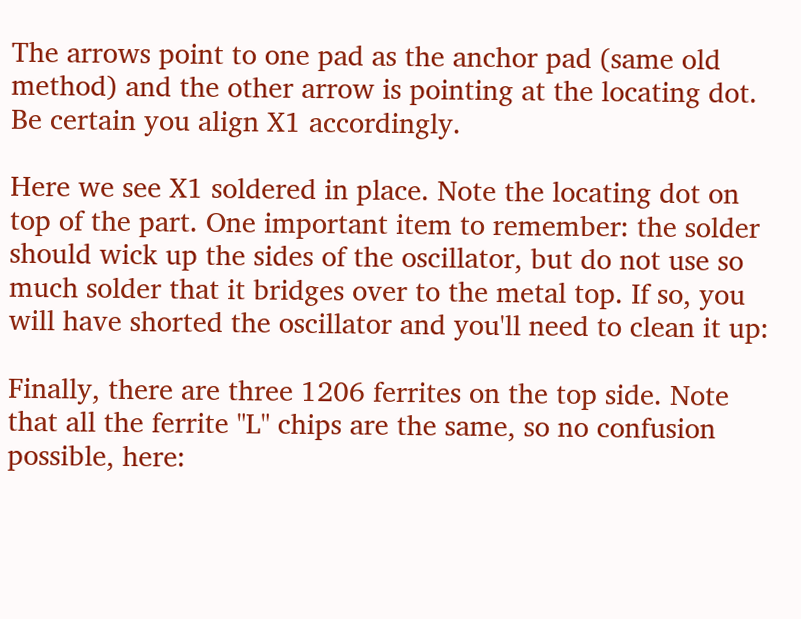The arrows point to one pad as the anchor pad (same old method) and the other arrow is pointing at the locating dot. Be certain you align X1 accordingly.

Here we see X1 soldered in place. Note the locating dot on top of the part. One important item to remember: the solder should wick up the sides of the oscillator, but do not use so much solder that it bridges over to the metal top. If so, you will have shorted the oscillator and you'll need to clean it up:

Finally, there are three 1206 ferrites on the top side. Note that all the ferrite "L" chips are the same, so no confusion possible, here: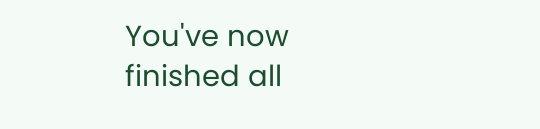You've now finished all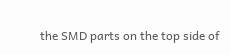the SMD parts on the top side of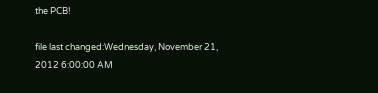the PCB!

file last changed:Wednesday, November 21, 2012 6:00:00 AM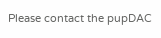Please contact the pupDAC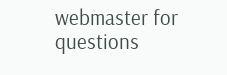webmaster for questions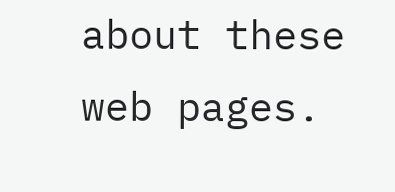about these web pages.